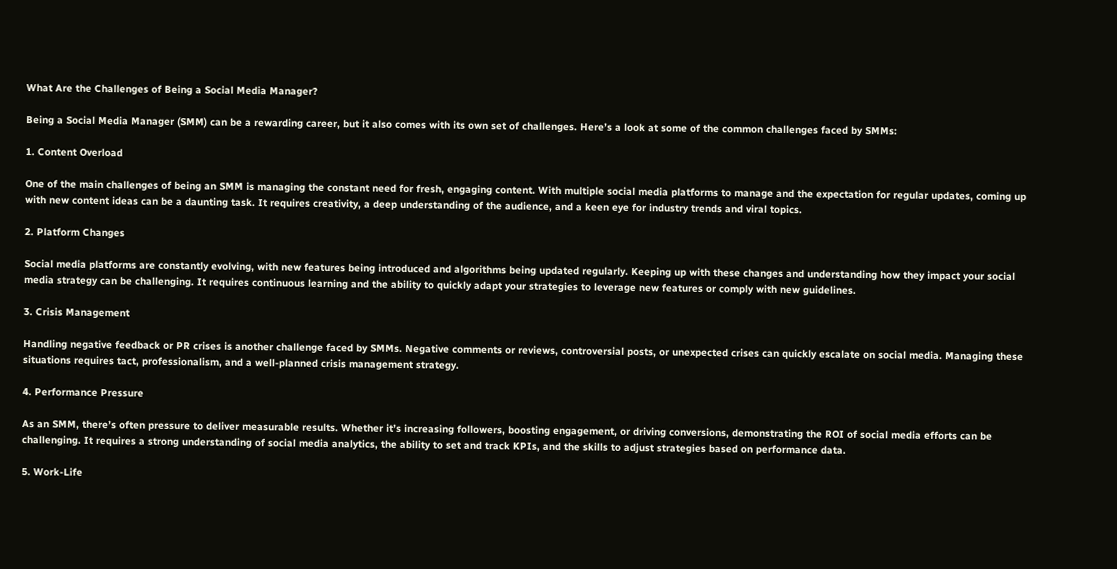What Are the Challenges of Being a Social Media Manager?

Being a Social Media Manager (SMM) can be a rewarding career, but it also comes with its own set of challenges. Here’s a look at some of the common challenges faced by SMMs:

1. Content Overload

One of the main challenges of being an SMM is managing the constant need for fresh, engaging content. With multiple social media platforms to manage and the expectation for regular updates, coming up with new content ideas can be a daunting task. It requires creativity, a deep understanding of the audience, and a keen eye for industry trends and viral topics.

2. Platform Changes

Social media platforms are constantly evolving, with new features being introduced and algorithms being updated regularly. Keeping up with these changes and understanding how they impact your social media strategy can be challenging. It requires continuous learning and the ability to quickly adapt your strategies to leverage new features or comply with new guidelines.

3. Crisis Management

Handling negative feedback or PR crises is another challenge faced by SMMs. Negative comments or reviews, controversial posts, or unexpected crises can quickly escalate on social media. Managing these situations requires tact, professionalism, and a well-planned crisis management strategy.

4. Performance Pressure

As an SMM, there’s often pressure to deliver measurable results. Whether it’s increasing followers, boosting engagement, or driving conversions, demonstrating the ROI of social media efforts can be challenging. It requires a strong understanding of social media analytics, the ability to set and track KPIs, and the skills to adjust strategies based on performance data.

5. Work-Life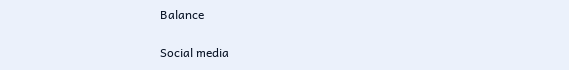Balance

Social media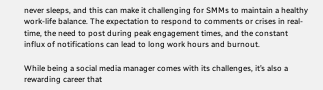never sleeps, and this can make it challenging for SMMs to maintain a healthy work-life balance. The expectation to respond to comments or crises in real-time, the need to post during peak engagement times, and the constant influx of notifications can lead to long work hours and burnout.

While being a social media manager comes with its challenges, it’s also a rewarding career that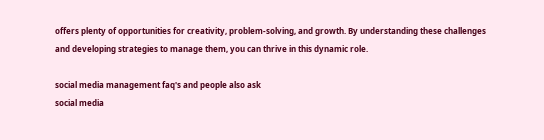offers plenty of opportunities for creativity, problem-solving, and growth. By understanding these challenges and developing strategies to manage them, you can thrive in this dynamic role.

social media management faq's and people also ask
social media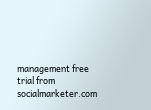management free trial from socialmarketer.com